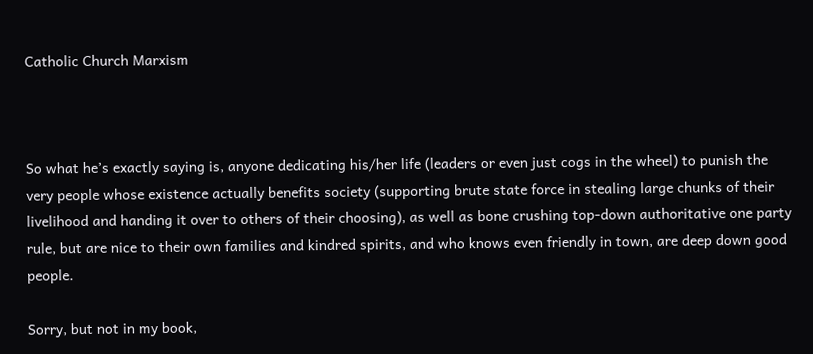Catholic Church Marxism



So what he’s exactly saying is, anyone dedicating his/her life (leaders or even just cogs in the wheel) to punish the very people whose existence actually benefits society (supporting brute state force in stealing large chunks of their livelihood and handing it over to others of their choosing), as well as bone crushing top-down authoritative one party rule, but are nice to their own families and kindred spirits, and who knows even friendly in town, are deep down good people.

Sorry, but not in my book,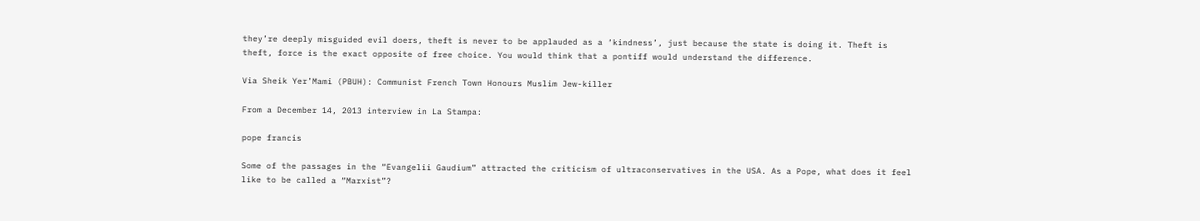they’re deeply misguided evil doers, theft is never to be applauded as a ‘kindness’, just because the state is doing it. Theft is theft, force is the exact opposite of free choice. You would think that a pontiff would understand the difference.

Via Sheik Yer’Mami (PBUH): Communist French Town Honours Muslim Jew-killer

From a December 14, 2013 interview in La Stampa:

pope francis

Some of the passages in the “Evangelii Gaudium” attracted the criticism of ultraconservatives in the USA. As a Pope, what does it feel like to be called a “Marxist”?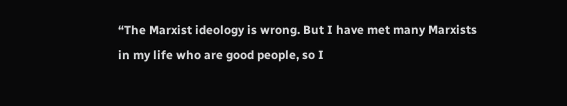“The Marxist ideology is wrong. But I have met many Marxists in my life who are good people, so I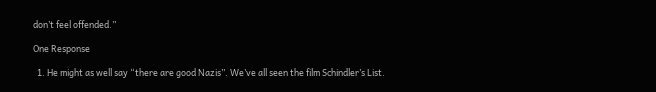don’t feel offended.”

One Response

  1. He might as well say “there are good Nazis”. We’ve all seen the film Schindler’s List.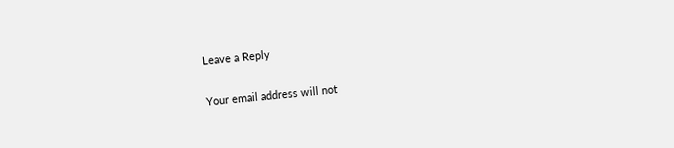Leave a Reply

Your email address will not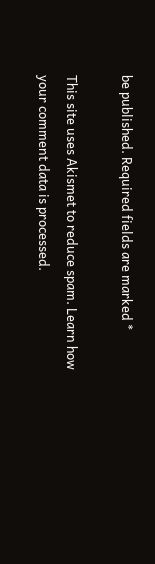be published. Required fields are marked *

This site uses Akismet to reduce spam. Learn how your comment data is processed.